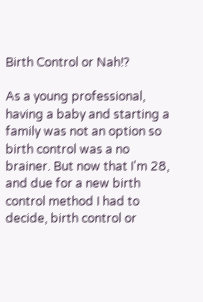Birth Control or Nah!?

As a young professional, having a baby and starting a family was not an option so birth control was a no brainer. But now that I'm 28, and due for a new birth control method I had to decide, birth control or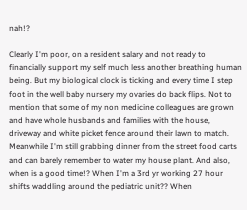nah!?

Clearly I'm poor, on a resident salary and not ready to financially support my self much less another breathing human being. But my biological clock is ticking and every time I step foot in the well baby nursery my ovaries do back flips. Not to mention that some of my non medicine colleagues are grown and have whole husbands and families with the house, driveway and white picket fence around their lawn to match. Meanwhile I'm still grabbing dinner from the street food carts and can barely remember to water my house plant. And also, when is a good time!? When I'm a 3rd yr working 27 hour shifts waddling around the pediatric unit?? When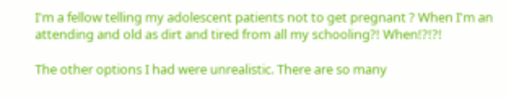I'm a fellow telling my adolescent patients not to get pregnant ? When I'm an attending and old as dirt and tired from all my schooling?! When!?!?!

The other options I had were unrealistic. There are so many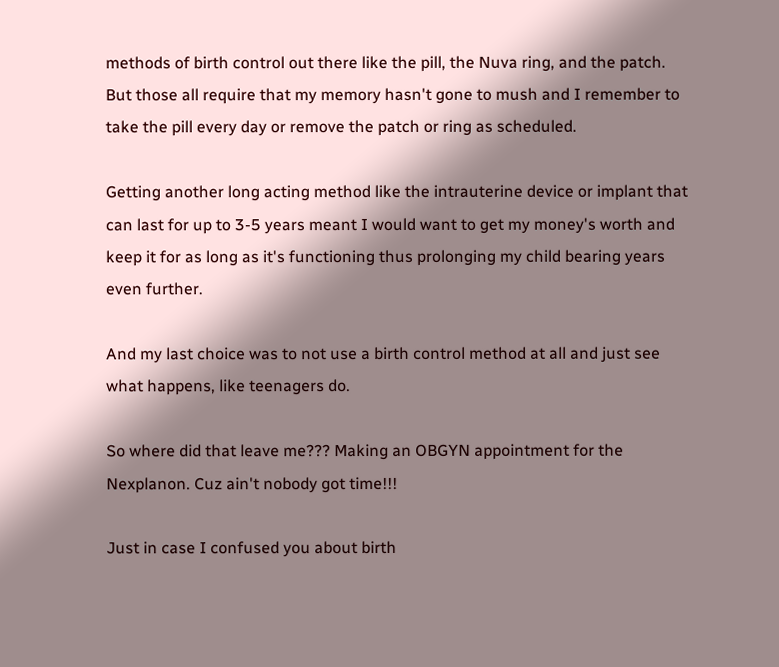methods of birth control out there like the pill, the Nuva ring, and the patch. But those all require that my memory hasn't gone to mush and I remember to take the pill every day or remove the patch or ring as scheduled.

Getting another long acting method like the intrauterine device or implant that can last for up to 3-5 years meant I would want to get my money's worth and keep it for as long as it's functioning thus prolonging my child bearing years even further.

And my last choice was to not use a birth control method at all and just see what happens, like teenagers do.

So where did that leave me??? Making an OBGYN appointment for the Nexplanon. Cuz ain't nobody got time!!!

Just in case I confused you about birth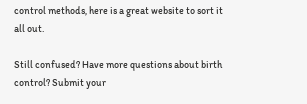control methods, here is a great website to sort it all out.

Still confused? Have more questions about birth control? Submit your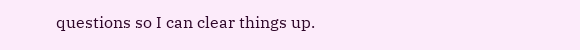questions so I can clear things up.